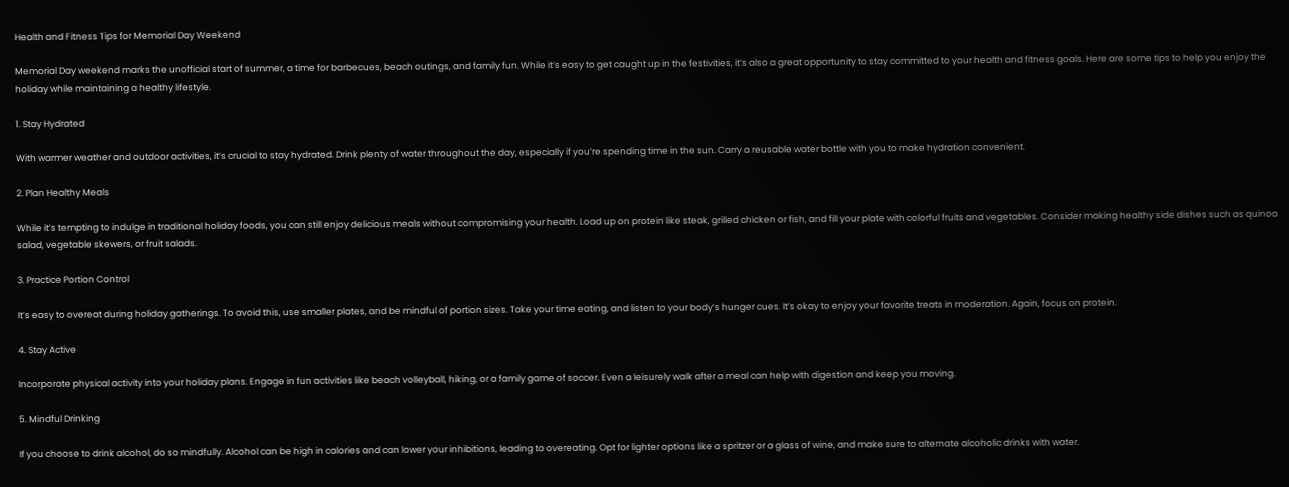Health and Fitness Tips for Memorial Day Weekend

Memorial Day weekend marks the unofficial start of summer, a time for barbecues, beach outings, and family fun. While it’s easy to get caught up in the festivities, it’s also a great opportunity to stay committed to your health and fitness goals. Here are some tips to help you enjoy the holiday while maintaining a healthy lifestyle.

1. Stay Hydrated

With warmer weather and outdoor activities, it’s crucial to stay hydrated. Drink plenty of water throughout the day, especially if you’re spending time in the sun. Carry a reusable water bottle with you to make hydration convenient.

2. Plan Healthy Meals

While it’s tempting to indulge in traditional holiday foods, you can still enjoy delicious meals without compromising your health. Load up on protein like steak, grilled chicken or fish, and fill your plate with colorful fruits and vegetables. Consider making healthy side dishes such as quinoa salad, vegetable skewers, or fruit salads.

3. Practice Portion Control

It’s easy to overeat during holiday gatherings. To avoid this, use smaller plates, and be mindful of portion sizes. Take your time eating, and listen to your body’s hunger cues. It’s okay to enjoy your favorite treats in moderation. Again, focus on protein.

4. Stay Active

Incorporate physical activity into your holiday plans. Engage in fun activities like beach volleyball, hiking, or a family game of soccer. Even a leisurely walk after a meal can help with digestion and keep you moving.

5. Mindful Drinking

If you choose to drink alcohol, do so mindfully. Alcohol can be high in calories and can lower your inhibitions, leading to overeating. Opt for lighter options like a spritzer or a glass of wine, and make sure to alternate alcoholic drinks with water.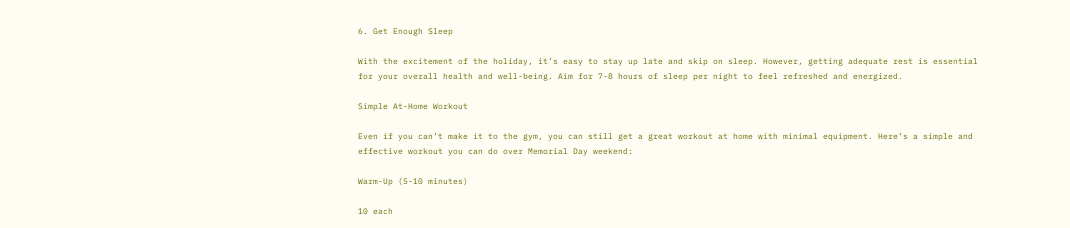6. Get Enough Sleep

With the excitement of the holiday, it’s easy to stay up late and skip on sleep. However, getting adequate rest is essential for your overall health and well-being. Aim for 7-8 hours of sleep per night to feel refreshed and energized.

Simple At-Home Workout

Even if you can’t make it to the gym, you can still get a great workout at home with minimal equipment. Here’s a simple and effective workout you can do over Memorial Day weekend:

Warm-Up (5-10 minutes)

10 each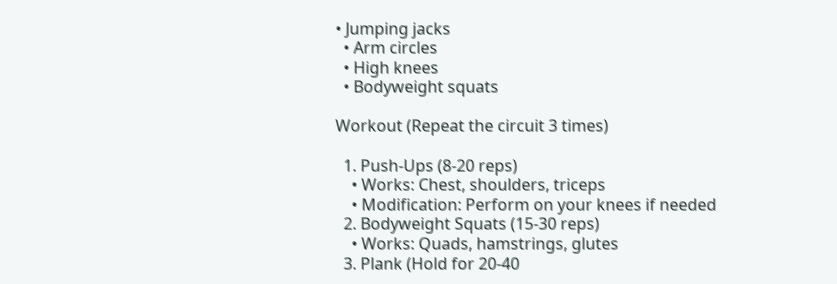• Jumping jacks
  • Arm circles
  • High knees
  • Bodyweight squats

Workout (Repeat the circuit 3 times)

  1. Push-Ups (8-20 reps)
    • Works: Chest, shoulders, triceps
    • Modification: Perform on your knees if needed
  2. Bodyweight Squats (15-30 reps)
    • Works: Quads, hamstrings, glutes
  3. Plank (Hold for 20-40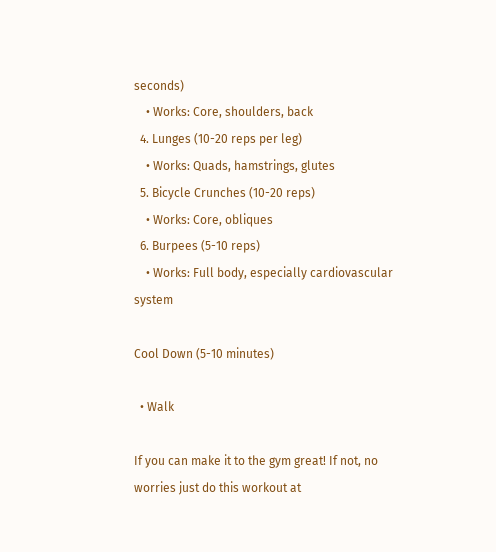seconds)
    • Works: Core, shoulders, back
  4. Lunges (10-20 reps per leg)
    • Works: Quads, hamstrings, glutes
  5. Bicycle Crunches (10-20 reps)
    • Works: Core, obliques
  6. Burpees (5-10 reps)
    • Works: Full body, especially cardiovascular system

Cool Down (5-10 minutes)

  • Walk

If you can make it to the gym great! If not, no worries just do this workout at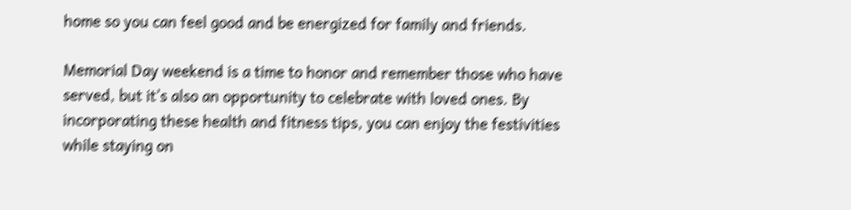home so you can feel good and be energized for family and friends.

Memorial Day weekend is a time to honor and remember those who have served, but it’s also an opportunity to celebrate with loved ones. By incorporating these health and fitness tips, you can enjoy the festivities while staying on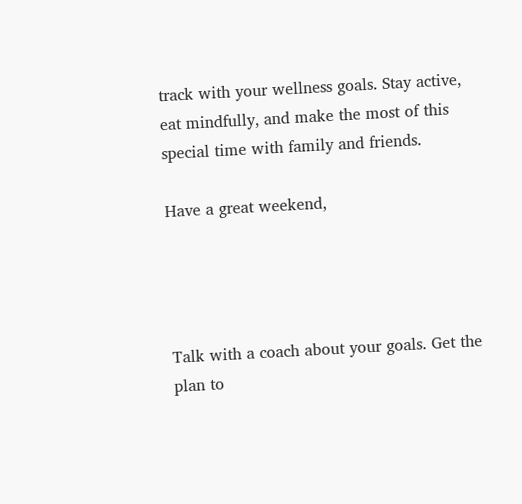track with your wellness goals. Stay active, eat mindfully, and make the most of this special time with family and friends.

Have a great weekend,




Talk with a coach about your goals. Get the plan to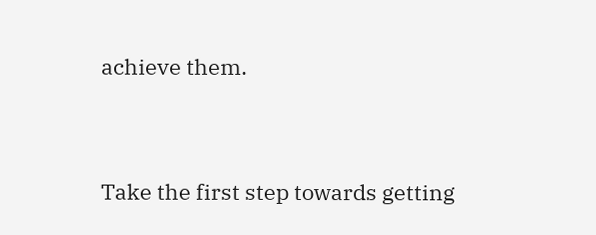achieve them.


Take the first step towards getting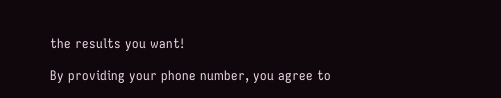the results you want!

By providing your phone number, you agree to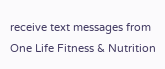receive text messages from One Life Fitness & Nutrition